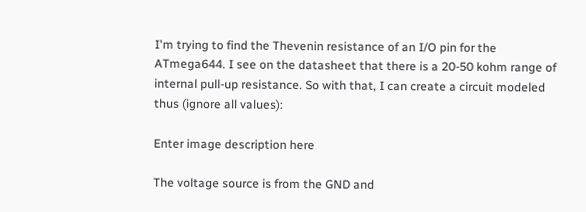I'm trying to find the Thevenin resistance of an I/O pin for the ATmega644. I see on the datasheet that there is a 20-50 kohm range of internal pull-up resistance. So with that, I can create a circuit modeled thus (ignore all values):

Enter image description here

The voltage source is from the GND and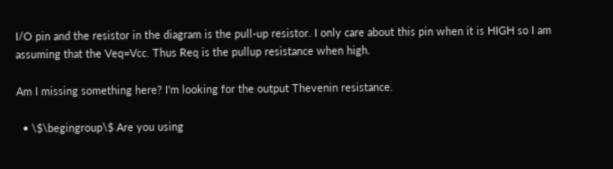I/O pin and the resistor in the diagram is the pull-up resistor. I only care about this pin when it is HIGH so I am assuming that the Veq=Vcc. Thus Req is the pullup resistance when high.

Am I missing something here? I'm looking for the output Thevenin resistance.

  • \$\begingroup\$ Are you using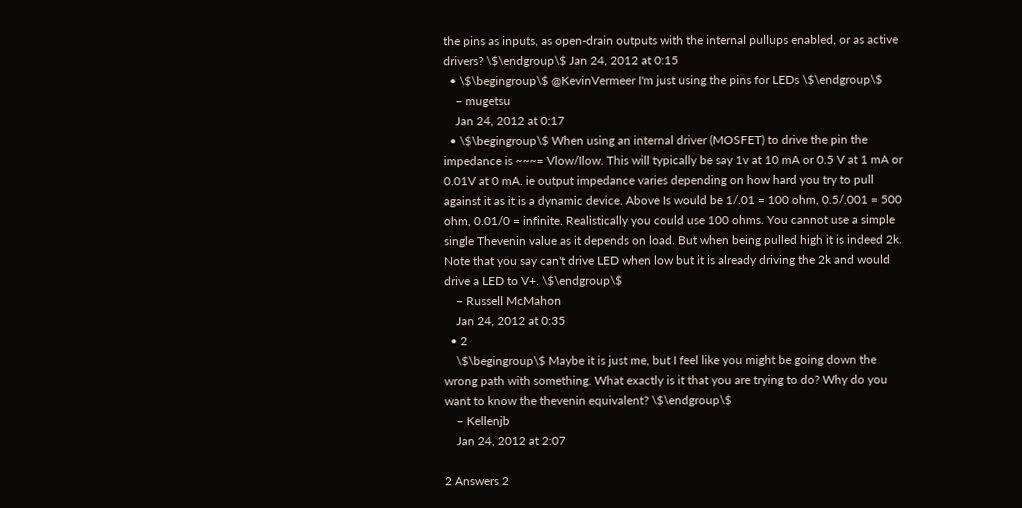the pins as inputs, as open-drain outputs with the internal pullups enabled, or as active drivers? \$\endgroup\$ Jan 24, 2012 at 0:15
  • \$\begingroup\$ @KevinVermeer I'm just using the pins for LEDs \$\endgroup\$
    – mugetsu
    Jan 24, 2012 at 0:17
  • \$\begingroup\$ When using an internal driver (MOSFET) to drive the pin the impedance is ~~~= Vlow/Ilow. This will typically be say 1v at 10 mA or 0.5 V at 1 mA or 0.01V at 0 mA. ie output impedance varies depending on how hard you try to pull against it as it is a dynamic device. Above Is would be 1/.01 = 100 ohm, 0.5/.001 = 500 ohm, 0.01/0 = infinite. Realistically you could use 100 ohms. You cannot use a simple single Thevenin value as it depends on load. But when being pulled high it is indeed 2k. Note that you say can't drive LED when low but it is already driving the 2k and would drive a LED to V+. \$\endgroup\$
    – Russell McMahon
    Jan 24, 2012 at 0:35
  • 2
    \$\begingroup\$ Maybe it is just me, but I feel like you might be going down the wrong path with something. What exactly is it that you are trying to do? Why do you want to know the thevenin equivalent? \$\endgroup\$
    – Kellenjb
    Jan 24, 2012 at 2:07

2 Answers 2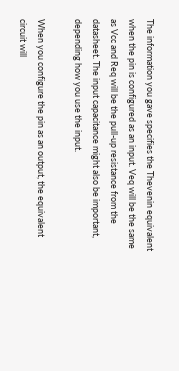The information you gave specifies the Thevenin equivalent when the pin is configured as an input. Veq will be the same as Vcc and Req will be the pull-up resistance from the datasheet. The input capacitance might also be important, depending how you use the input.

When you configure the pin as an output, the equivalent circuit will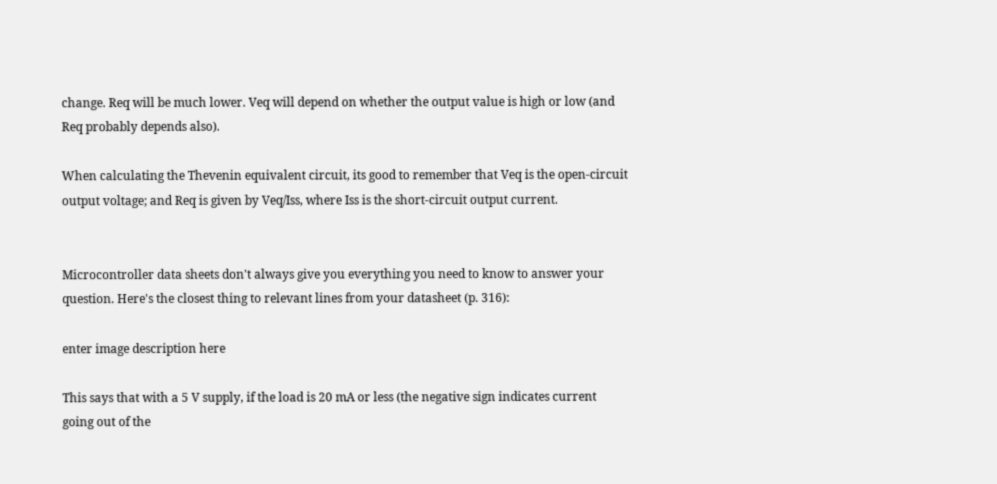change. Req will be much lower. Veq will depend on whether the output value is high or low (and Req probably depends also).

When calculating the Thevenin equivalent circuit, its good to remember that Veq is the open-circuit output voltage; and Req is given by Veq/Iss, where Iss is the short-circuit output current.


Microcontroller data sheets don't always give you everything you need to know to answer your question. Here's the closest thing to relevant lines from your datasheet (p. 316):

enter image description here

This says that with a 5 V supply, if the load is 20 mA or less (the negative sign indicates current going out of the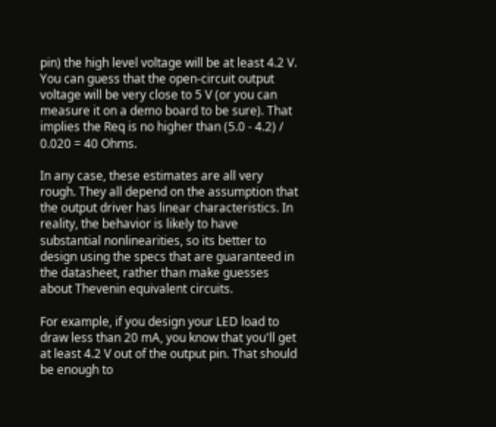pin) the high level voltage will be at least 4.2 V. You can guess that the open-circuit output voltage will be very close to 5 V (or you can measure it on a demo board to be sure). That implies the Req is no higher than (5.0 - 4.2) / 0.020 = 40 Ohms.

In any case, these estimates are all very rough. They all depend on the assumption that the output driver has linear characteristics. In reality, the behavior is likely to have substantial nonlinearities, so its better to design using the specs that are guaranteed in the datasheet, rather than make guesses about Thevenin equivalent circuits.

For example, if you design your LED load to draw less than 20 mA, you know that you'll get at least 4.2 V out of the output pin. That should be enough to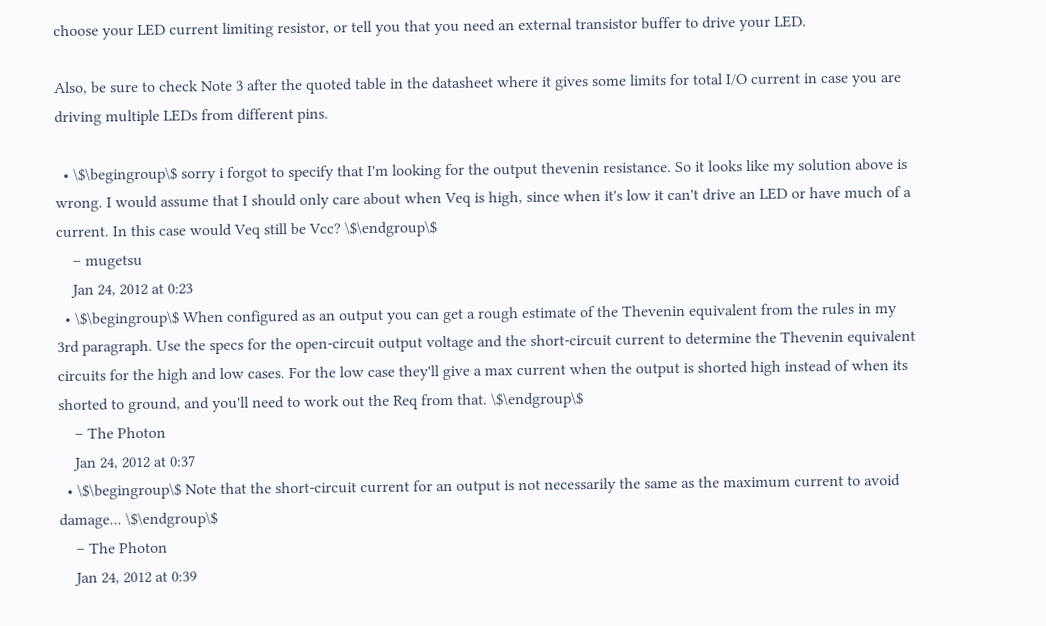choose your LED current limiting resistor, or tell you that you need an external transistor buffer to drive your LED.

Also, be sure to check Note 3 after the quoted table in the datasheet where it gives some limits for total I/O current in case you are driving multiple LEDs from different pins.

  • \$\begingroup\$ sorry i forgot to specify that I'm looking for the output thevenin resistance. So it looks like my solution above is wrong. I would assume that I should only care about when Veq is high, since when it's low it can't drive an LED or have much of a current. In this case would Veq still be Vcc? \$\endgroup\$
    – mugetsu
    Jan 24, 2012 at 0:23
  • \$\begingroup\$ When configured as an output you can get a rough estimate of the Thevenin equivalent from the rules in my 3rd paragraph. Use the specs for the open-circuit output voltage and the short-circuit current to determine the Thevenin equivalent circuits for the high and low cases. For the low case they'll give a max current when the output is shorted high instead of when its shorted to ground, and you'll need to work out the Req from that. \$\endgroup\$
    – The Photon
    Jan 24, 2012 at 0:37
  • \$\begingroup\$ Note that the short-circuit current for an output is not necessarily the same as the maximum current to avoid damage... \$\endgroup\$
    – The Photon
    Jan 24, 2012 at 0:39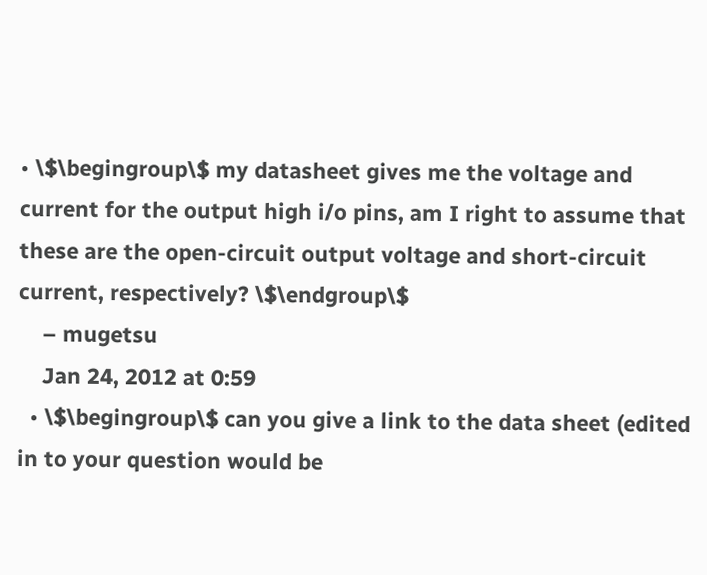• \$\begingroup\$ my datasheet gives me the voltage and current for the output high i/o pins, am I right to assume that these are the open-circuit output voltage and short-circuit current, respectively? \$\endgroup\$
    – mugetsu
    Jan 24, 2012 at 0:59
  • \$\begingroup\$ can you give a link to the data sheet (edited in to your question would be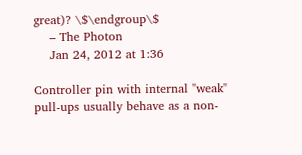great)? \$\endgroup\$
    – The Photon
    Jan 24, 2012 at 1:36

Controller pin with internal "weak" pull-ups usually behave as a non-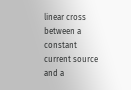linear cross between a constant current source and a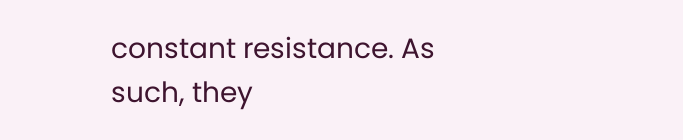constant resistance. As such, they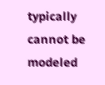typically cannot be modeled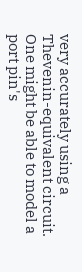very accurately using a Thevenin-equivalent circuit. One might be able to model a port pin's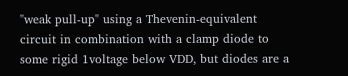"weak pull-up" using a Thevenin-equivalent circuit in combination with a clamp diode to some rigid 1voltage below VDD, but diodes are a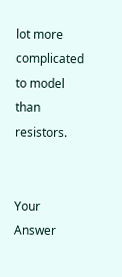lot more complicated to model than resistors.


Your Answer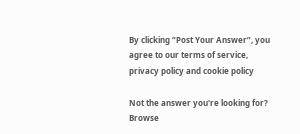By clicking “Post Your Answer”, you agree to our terms of service, privacy policy and cookie policy

Not the answer you're looking for? Browse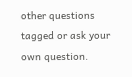other questions tagged or ask your own question.